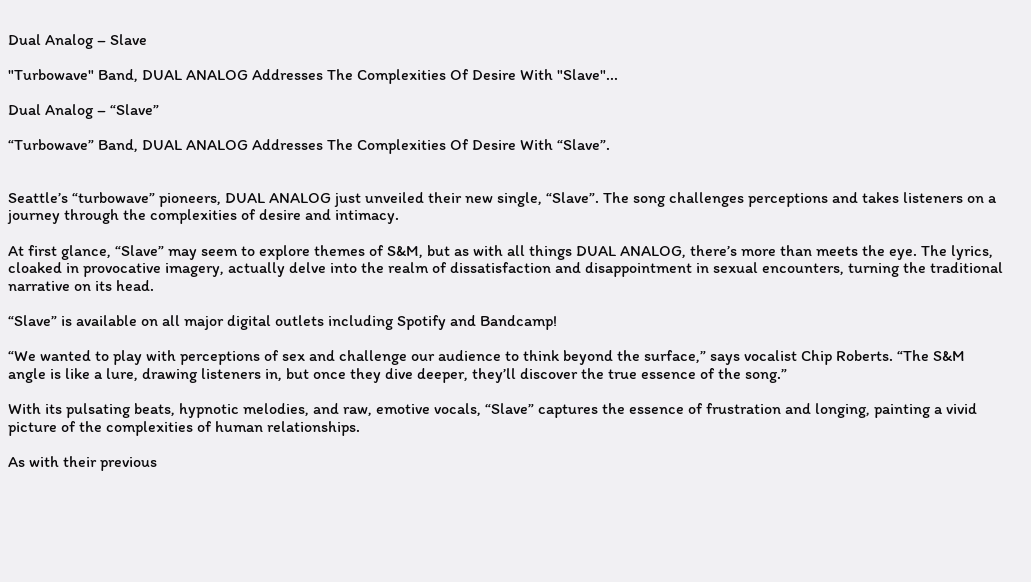Dual Analog – Slave

"Turbowave" Band, DUAL ANALOG Addresses The Complexities Of Desire With "Slave"...

Dual Analog – “Slave”

“Turbowave” Band, DUAL ANALOG Addresses The Complexities Of Desire With “Slave”.


Seattle’s “turbowave” pioneers, DUAL ANALOG just unveiled their new single, “Slave”. The song challenges perceptions and takes listeners on a journey through the complexities of desire and intimacy.

At first glance, “Slave” may seem to explore themes of S&M, but as with all things DUAL ANALOG, there’s more than meets the eye. The lyrics, cloaked in provocative imagery, actually delve into the realm of dissatisfaction and disappointment in sexual encounters, turning the traditional narrative on its head.

“Slave” is available on all major digital outlets including Spotify and Bandcamp!

“We wanted to play with perceptions of sex and challenge our audience to think beyond the surface,” says vocalist Chip Roberts. “The S&M angle is like a lure, drawing listeners in, but once they dive deeper, they’ll discover the true essence of the song.”

With its pulsating beats, hypnotic melodies, and raw, emotive vocals, “Slave” captures the essence of frustration and longing, painting a vivid picture of the complexities of human relationships.

As with their previous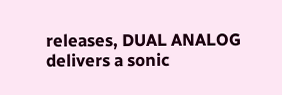releases, DUAL ANALOG delivers a sonic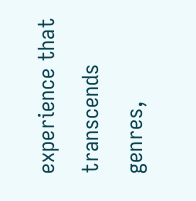experience that transcends genres,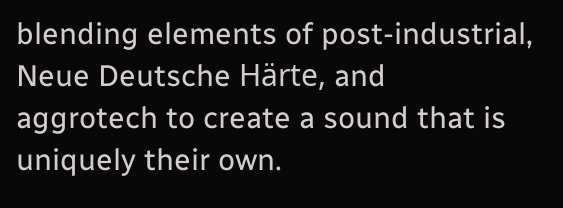blending elements of post-industrial, Neue Deutsche Härte, and aggrotech to create a sound that is uniquely their own.